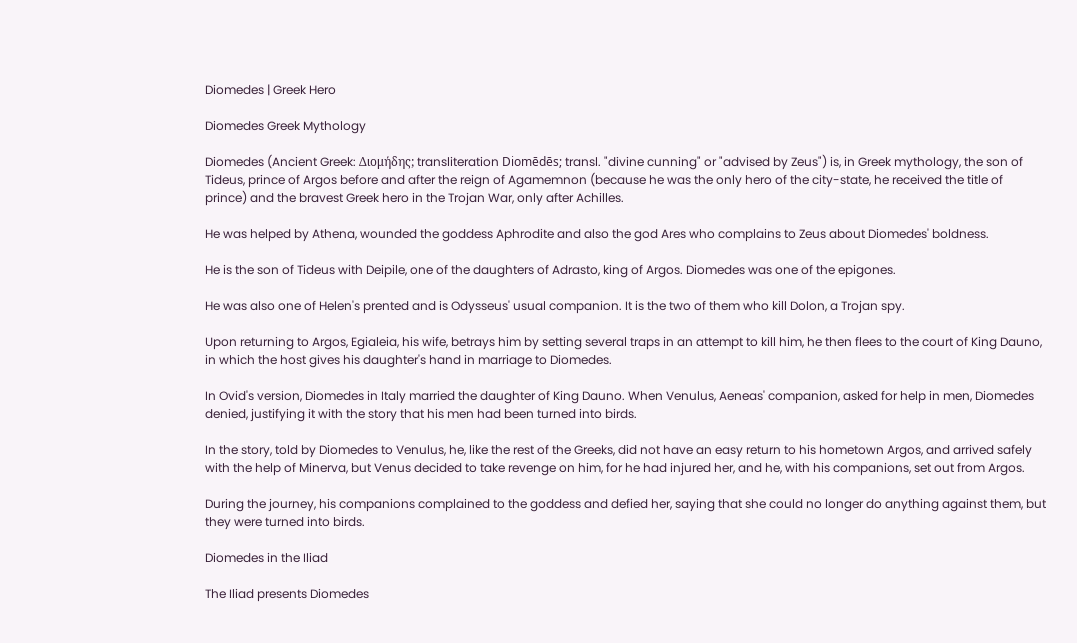Diomedes | Greek Hero

Diomedes Greek Mythology

Diomedes (Ancient Greek: Διομήδης; transliteration Diomēdēs; transl. "divine cunning" or "advised by Zeus") is, in Greek mythology, the son of Tideus, prince of Argos before and after the reign of Agamemnon (because he was the only hero of the city-state, he received the title of prince) and the bravest Greek hero in the Trojan War, only after Achilles.

He was helped by Athena, wounded the goddess Aphrodite and also the god Ares who complains to Zeus about Diomedes' boldness.

He is the son of Tideus with Deipile, one of the daughters of Adrasto, king of Argos. Diomedes was one of the epigones.

He was also one of Helen's prented and is Odysseus' usual companion. It is the two of them who kill Dolon, a Trojan spy.

Upon returning to Argos, Egialeia, his wife, betrays him by setting several traps in an attempt to kill him, he then flees to the court of King Dauno, in which the host gives his daughter's hand in marriage to Diomedes.

In Ovid's version, Diomedes in Italy married the daughter of King Dauno. When Venulus, Aeneas' companion, asked for help in men, Diomedes denied, justifying it with the story that his men had been turned into birds.

In the story, told by Diomedes to Venulus, he, like the rest of the Greeks, did not have an easy return to his hometown Argos, and arrived safely with the help of Minerva, but Venus decided to take revenge on him, for he had injured her, and he, with his companions, set out from Argos.

During the journey, his companions complained to the goddess and defied her, saying that she could no longer do anything against them, but they were turned into birds.

Diomedes in the Iliad

The Iliad presents Diomedes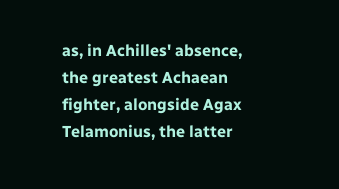as, in Achilles' absence, the greatest Achaean fighter, alongside Agax Telamonius, the latter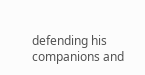defending his companions and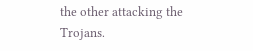the other attacking the Trojans.